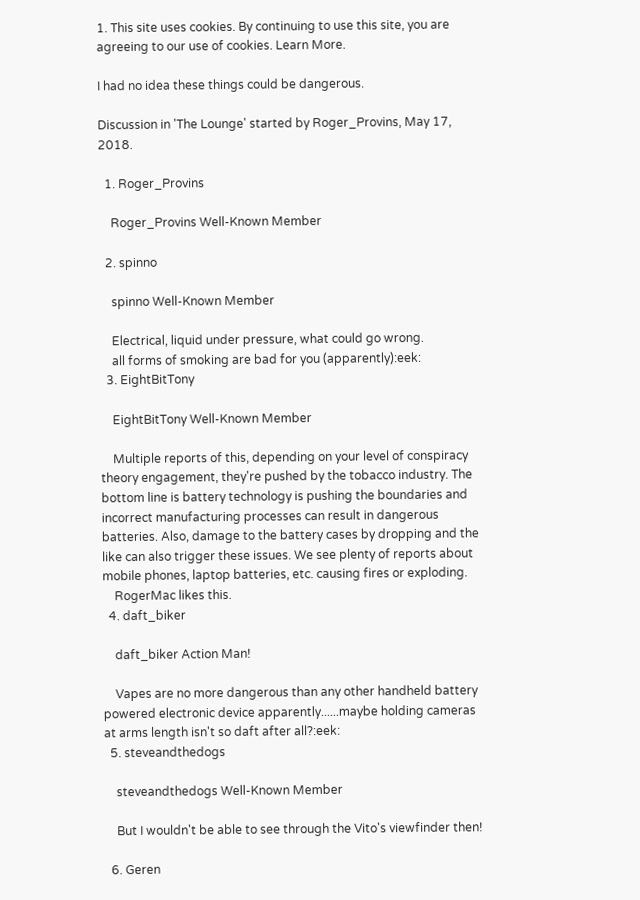1. This site uses cookies. By continuing to use this site, you are agreeing to our use of cookies. Learn More.

I had no idea these things could be dangerous.

Discussion in 'The Lounge' started by Roger_Provins, May 17, 2018.

  1. Roger_Provins

    Roger_Provins Well-Known Member

  2. spinno

    spinno Well-Known Member

    Electrical, liquid under pressure, what could go wrong.
    all forms of smoking are bad for you (apparently):eek:
  3. EightBitTony

    EightBitTony Well-Known Member

    Multiple reports of this, depending on your level of conspiracy theory engagement, they're pushed by the tobacco industry. The bottom line is battery technology is pushing the boundaries and incorrect manufacturing processes can result in dangerous batteries. Also, damage to the battery cases by dropping and the like can also trigger these issues. We see plenty of reports about mobile phones, laptop batteries, etc. causing fires or exploding.
    RogerMac likes this.
  4. daft_biker

    daft_biker Action Man!

    Vapes are no more dangerous than any other handheld battery powered electronic device apparently......maybe holding cameras at arms length isn't so daft after all?:eek:
  5. steveandthedogs

    steveandthedogs Well-Known Member

    But I wouldn't be able to see through the Vito's viewfinder then!

  6. Geren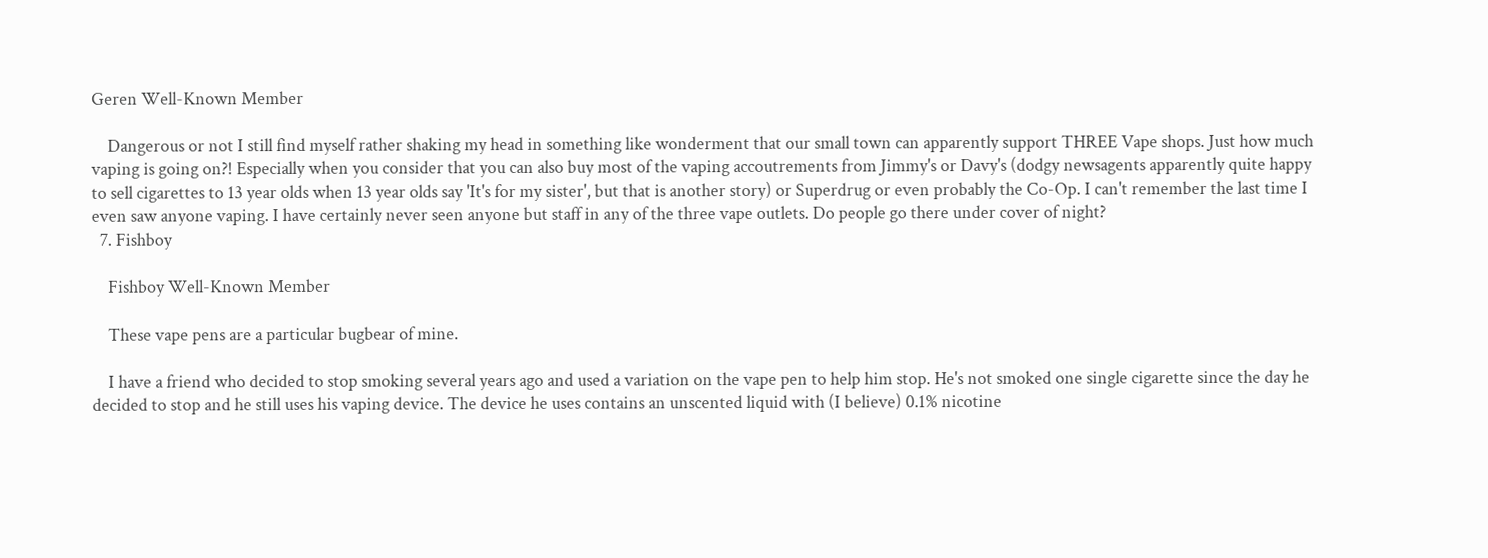Geren Well-Known Member

    Dangerous or not I still find myself rather shaking my head in something like wonderment that our small town can apparently support THREE Vape shops. Just how much vaping is going on?! Especially when you consider that you can also buy most of the vaping accoutrements from Jimmy's or Davy's (dodgy newsagents apparently quite happy to sell cigarettes to 13 year olds when 13 year olds say 'It's for my sister', but that is another story) or Superdrug or even probably the Co-Op. I can't remember the last time I even saw anyone vaping. I have certainly never seen anyone but staff in any of the three vape outlets. Do people go there under cover of night?
  7. Fishboy

    Fishboy Well-Known Member

    These vape pens are a particular bugbear of mine.

    I have a friend who decided to stop smoking several years ago and used a variation on the vape pen to help him stop. He's not smoked one single cigarette since the day he decided to stop and he still uses his vaping device. The device he uses contains an unscented liquid with (I believe) 0.1% nicotine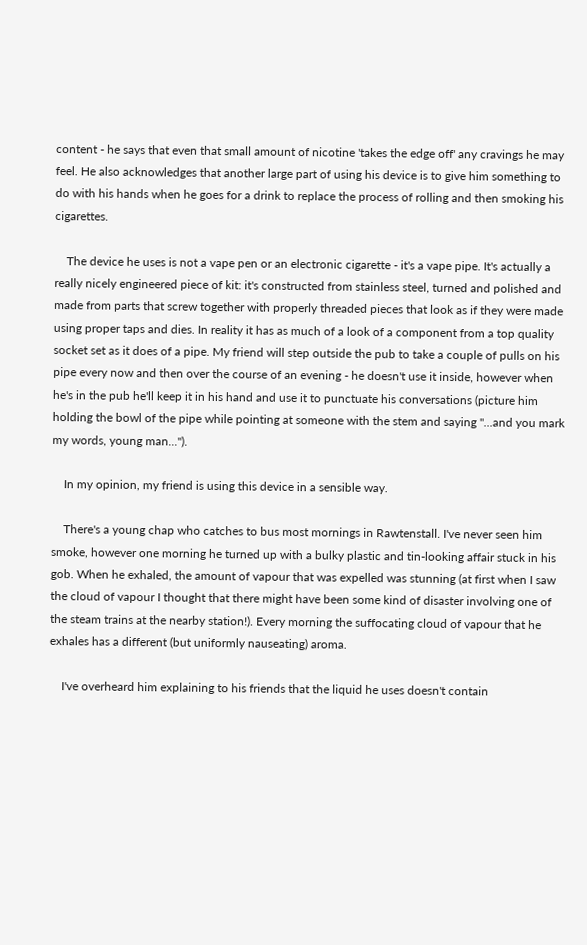content - he says that even that small amount of nicotine 'takes the edge off' any cravings he may feel. He also acknowledges that another large part of using his device is to give him something to do with his hands when he goes for a drink to replace the process of rolling and then smoking his cigarettes.

    The device he uses is not a vape pen or an electronic cigarette - it's a vape pipe. It's actually a really nicely engineered piece of kit: it's constructed from stainless steel, turned and polished and made from parts that screw together with properly threaded pieces that look as if they were made using proper taps and dies. In reality it has as much of a look of a component from a top quality socket set as it does of a pipe. My friend will step outside the pub to take a couple of pulls on his pipe every now and then over the course of an evening - he doesn't use it inside, however when he's in the pub he'll keep it in his hand and use it to punctuate his conversations (picture him holding the bowl of the pipe while pointing at someone with the stem and saying "...and you mark my words, young man...").

    In my opinion, my friend is using this device in a sensible way.

    There's a young chap who catches to bus most mornings in Rawtenstall. I've never seen him smoke, however one morning he turned up with a bulky plastic and tin-looking affair stuck in his gob. When he exhaled, the amount of vapour that was expelled was stunning (at first when I saw the cloud of vapour I thought that there might have been some kind of disaster involving one of the steam trains at the nearby station!). Every morning the suffocating cloud of vapour that he exhales has a different (but uniformly nauseating) aroma.

    I've overheard him explaining to his friends that the liquid he uses doesn't contain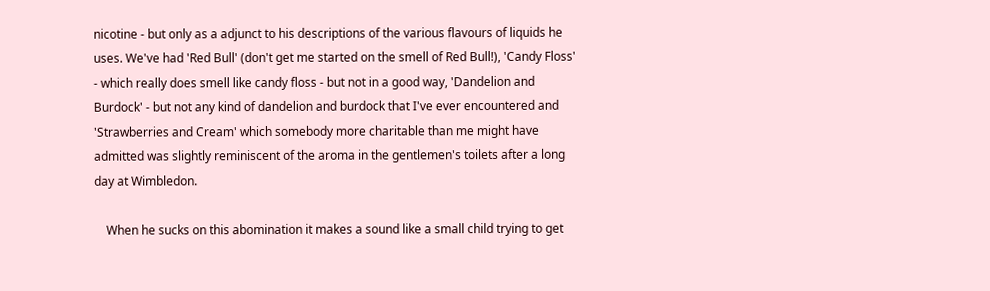nicotine - but only as a adjunct to his descriptions of the various flavours of liquids he uses. We've had 'Red Bull' (don't get me started on the smell of Red Bull!), 'Candy Floss' - which really does smell like candy floss - but not in a good way, 'Dandelion and Burdock' - but not any kind of dandelion and burdock that I've ever encountered and 'Strawberries and Cream' which somebody more charitable than me might have admitted was slightly reminiscent of the aroma in the gentlemen's toilets after a long day at Wimbledon.

    When he sucks on this abomination it makes a sound like a small child trying to get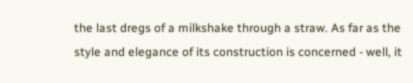the last dregs of a milkshake through a straw. As far as the style and elegance of its construction is concerned - well, it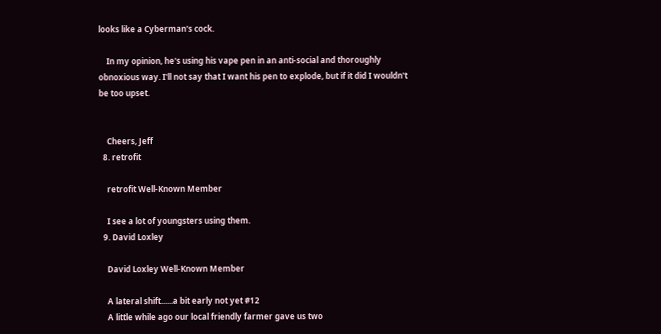looks like a Cyberman's cock.

    In my opinion, he's using his vape pen in an anti-social and thoroughly obnoxious way. I'll not say that I want his pen to explode, but if it did I wouldn't be too upset.


    Cheers, Jeff
  8. retrofit

    retrofit Well-Known Member

    I see a lot of youngsters using them.
  9. David Loxley

    David Loxley Well-Known Member

    A lateral shift......a bit early not yet #12
    A little while ago our local friendly farmer gave us two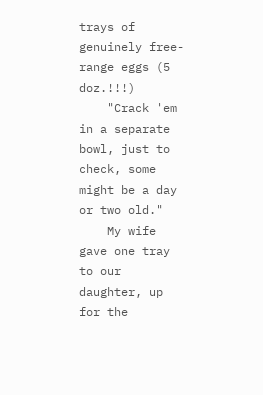trays of genuinely free-range eggs (5 doz.!!!)
    "Crack 'em in a separate bowl, just to check, some might be a day or two old."
    My wife gave one tray to our daughter, up for the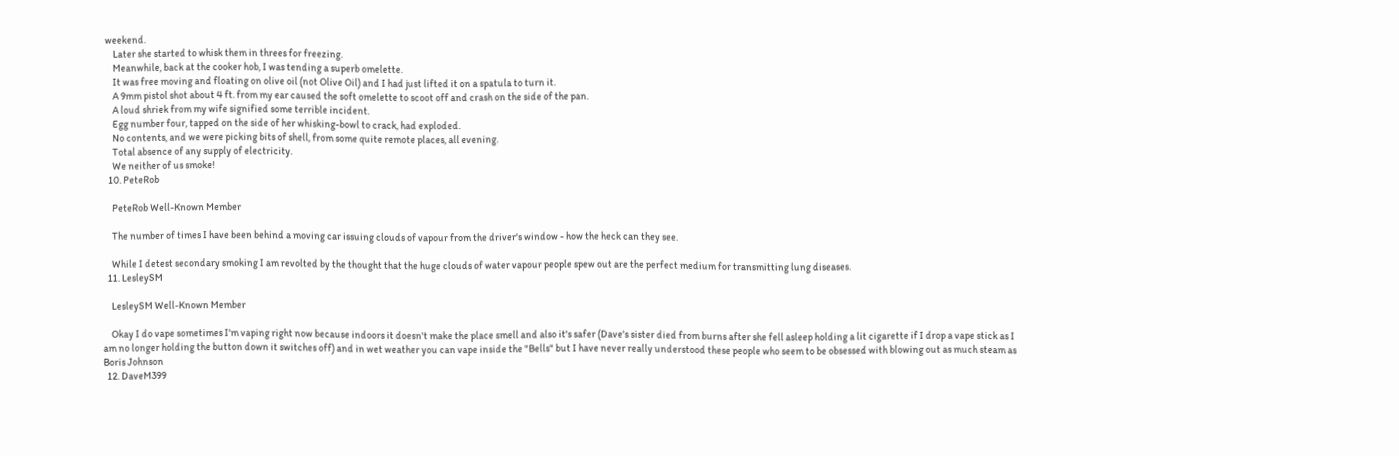weekend.
    Later she started to whisk them in threes for freezing.
    Meanwhile, back at the cooker hob, I was tending a superb omelette.
    It was free moving and floating on olive oil (not Olive Oil) and I had just lifted it on a spatula to turn it.
    A 9mm pistol shot about 4 ft. from my ear caused the soft omelette to scoot off and crash on the side of the pan.
    A loud shriek from my wife signified some terrible incident.
    Egg number four, tapped on the side of her whisking-bowl to crack, had exploded.
    No contents, and we were picking bits of shell, from some quite remote places, all evening.
    Total absence of any supply of electricity.
    We neither of us smoke!
  10. PeteRob

    PeteRob Well-Known Member

    The number of times I have been behind a moving car issuing clouds of vapour from the driver's window - how the heck can they see.

    While I detest secondary smoking I am revolted by the thought that the huge clouds of water vapour people spew out are the perfect medium for transmitting lung diseases.
  11. LesleySM

    LesleySM Well-Known Member

    Okay I do vape sometimes I'm vaping right now because indoors it doesn't make the place smell and also it's safer (Dave's sister died from burns after she fell asleep holding a lit cigarette if I drop a vape stick as I am no longer holding the button down it switches off) and in wet weather you can vape inside the "Bells" but I have never really understood these people who seem to be obsessed with blowing out as much steam as Boris Johnson
  12. DaveM399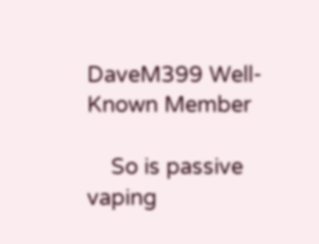DaveM399 Well-Known Member

    So is passive vaping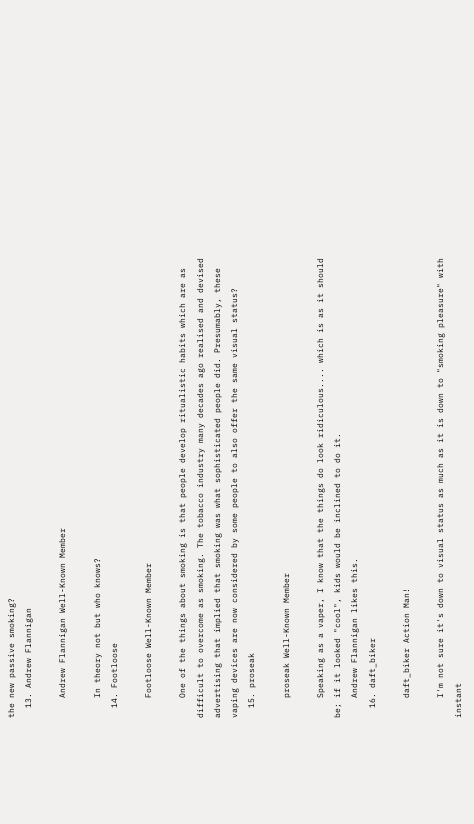the new passive smoking?
  13. Andrew Flannigan

    Andrew Flannigan Well-Known Member

    In theory not but who knows?
  14. Footloose

    Footloose Well-Known Member

    One of the things about smoking is that people develop ritualistic habits which are as difficult to overcome as smoking. The tobacco industry many decades ago realised and devised advertising that implied that smoking was what sophisticated people did. Presumably, these vaping devices are now considered by some people to also offer the same visual status?
  15. proseak

    proseak Well-Known Member

    Speaking as a vaper, I know that the things do look ridiculous.... which is as it should be; if it looked "cool", kids would be inclined to do it.
    Andrew Flannigan likes this.
  16. daft_biker

    daft_biker Action Man!

    I'm not sure it's down to visual status as much as it is down to "smoking pleasure" with instant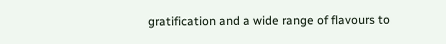gratification and a wide range of flavours to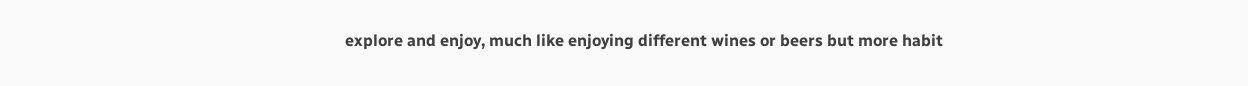explore and enjoy, much like enjoying different wines or beers but more habit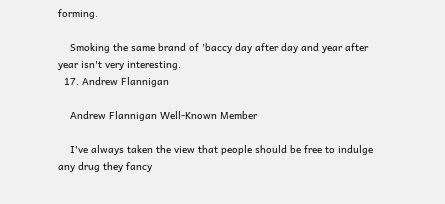forming.

    Smoking the same brand of 'baccy day after day and year after year isn't very interesting.
  17. Andrew Flannigan

    Andrew Flannigan Well-Known Member

    I've always taken the view that people should be free to indulge any drug they fancy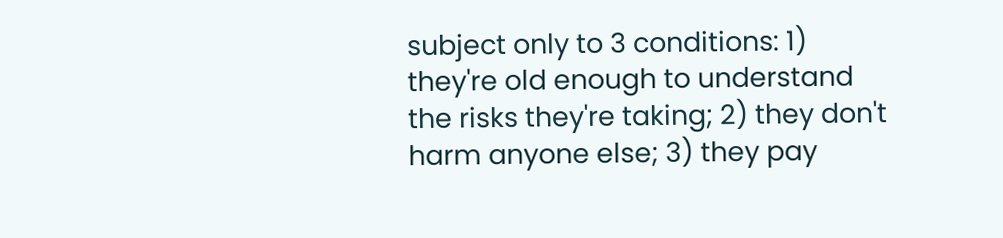subject only to 3 conditions: 1) they're old enough to understand the risks they're taking; 2) they don't harm anyone else; 3) they pay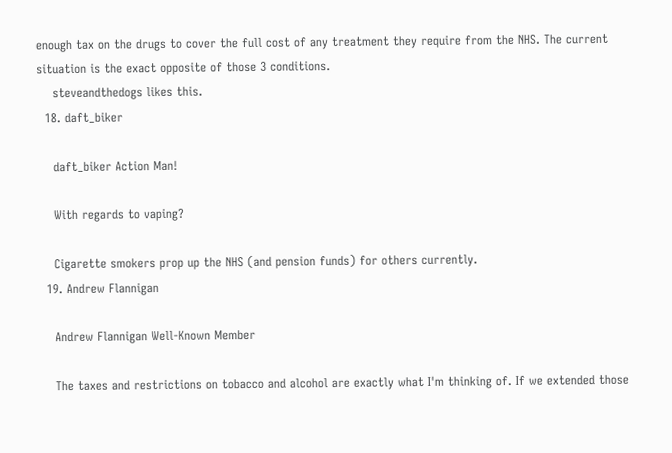enough tax on the drugs to cover the full cost of any treatment they require from the NHS. The current situation is the exact opposite of those 3 conditions.
    steveandthedogs likes this.
  18. daft_biker

    daft_biker Action Man!

    With regards to vaping?

    Cigarette smokers prop up the NHS (and pension funds) for others currently.
  19. Andrew Flannigan

    Andrew Flannigan Well-Known Member

    The taxes and restrictions on tobacco and alcohol are exactly what I'm thinking of. If we extended those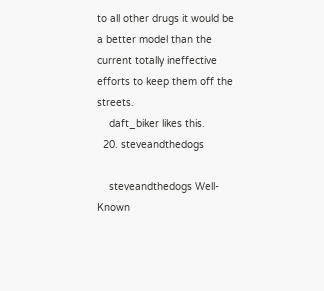to all other drugs it would be a better model than the current totally ineffective efforts to keep them off the streets.
    daft_biker likes this.
  20. steveandthedogs

    steveandthedogs Well-Known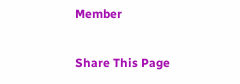Member

Share This Page